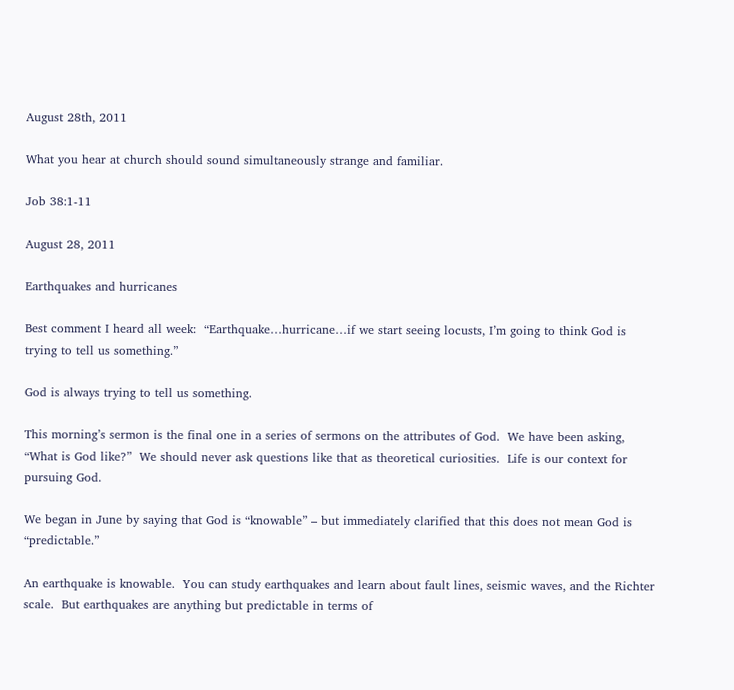August 28th, 2011

What you hear at church should sound simultaneously strange and familiar.

Job 38:1-11

August 28, 2011

Earthquakes and hurricanes

Best comment I heard all week:  “Earthquake…hurricane…if we start seeing locusts, I’m going to think God is trying to tell us something.”

God is always trying to tell us something.

This morning’s sermon is the final one in a series of sermons on the attributes of God.  We have been asking, “What is God like?”  We should never ask questions like that as theoretical curiosities.  Life is our context for pursuing God.

We began in June by saying that God is “knowable” – but immediately clarified that this does not mean God is “predictable.”

An earthquake is knowable.  You can study earthquakes and learn about fault lines, seismic waves, and the Richter scale.  But earthquakes are anything but predictable in terms of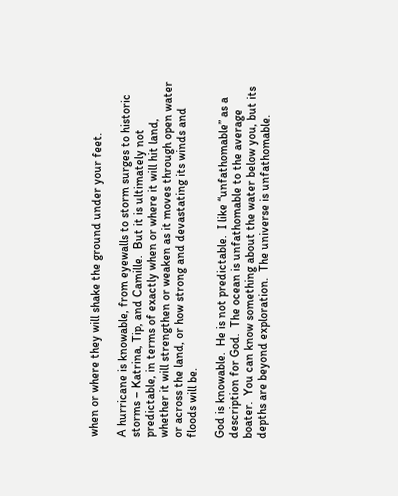when or where they will shake the ground under your feet.

A hurricane is knowable, from eyewalls to storm surges to historic storms – Katrina, Tip, and Camille.  But it is ultimately not predictable, in terms of exactly when or where it will hit land, whether it will strengthen or weaken as it moves through open water or across the land, or how strong and devastating its winds and floods will be.

God is knowable.  He is not predictable.  I like “unfathomable” as a description for God.  The ocean is unfathomable to the average boater.  You can know something about the water below you, but its depths are beyond exploration.  The universe is unfathomable.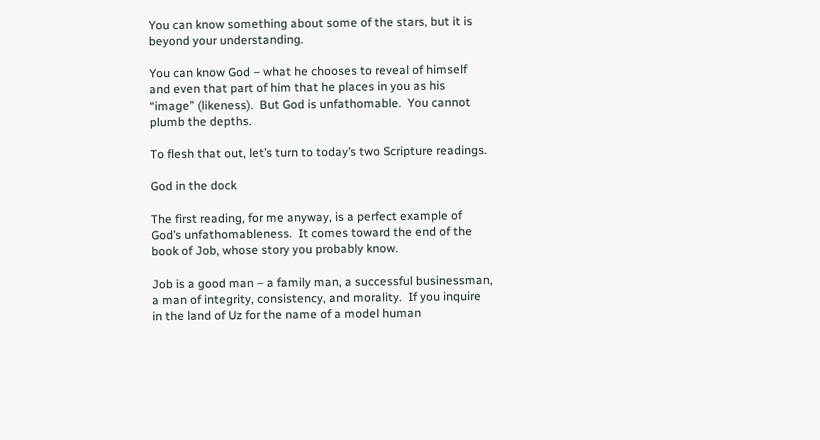You can know something about some of the stars, but it is beyond your understanding.

You can know God – what he chooses to reveal of himself and even that part of him that he places in you as his “image” (likeness).  But God is unfathomable.  You cannot plumb the depths.

To flesh that out, let’s turn to today’s two Scripture readings.

God in the dock

The first reading, for me anyway, is a perfect example of God’s unfathomableness.  It comes toward the end of the book of Job, whose story you probably know.

Job is a good man – a family man, a successful businessman, a man of integrity, consistency, and morality.  If you inquire in the land of Uz for the name of a model human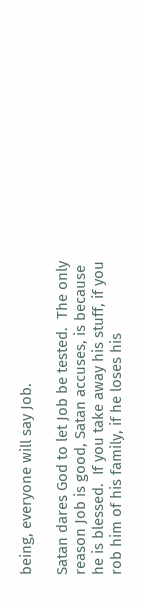being, everyone will say Job.

Satan dares God to let Job be tested.  The only reason Job is good, Satan accuses, is because he is blessed.  If you take away his stuff, if you rob him of his family, if he loses his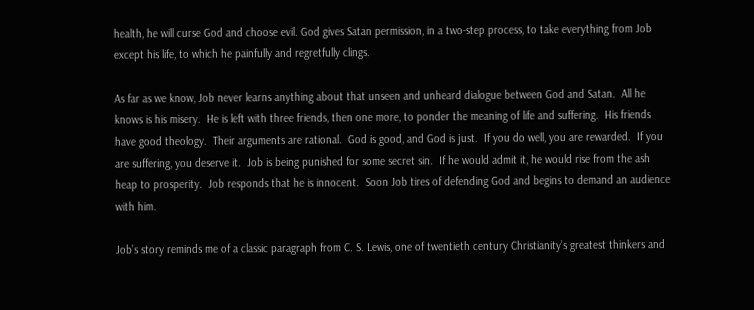health, he will curse God and choose evil. God gives Satan permission, in a two-step process, to take everything from Job except his life, to which he painfully and regretfully clings.

As far as we know, Job never learns anything about that unseen and unheard dialogue between God and Satan.  All he knows is his misery.  He is left with three friends, then one more, to ponder the meaning of life and suffering.  His friends have good theology.  Their arguments are rational.  God is good, and God is just.  If you do well, you are rewarded.  If you are suffering, you deserve it.  Job is being punished for some secret sin.  If he would admit it, he would rise from the ash heap to prosperity.  Job responds that he is innocent.  Soon Job tires of defending God and begins to demand an audience with him.

Job’s story reminds me of a classic paragraph from C. S. Lewis, one of twentieth century Christianity’s greatest thinkers and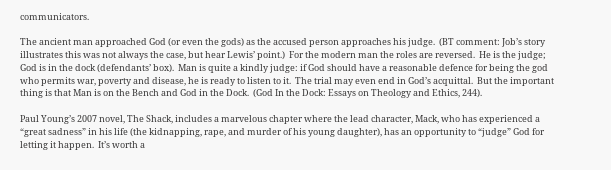communicators.

The ancient man approached God (or even the gods) as the accused person approaches his judge.  (BT comment: Job’s story illustrates this was not always the case, but hear Lewis’ point.)  For the modern man the roles are reversed.  He is the judge; God is in the dock (defendants’ box).  Man is quite a kindly judge: if God should have a reasonable defence for being the god who permits war, poverty and disease, he is ready to listen to it.  The trial may even end in God’s acquittal.  But the important thing is that Man is on the Bench and God in the Dock.  (God In the Dock: Essays on Theology and Ethics, 244).

Paul Young’s 2007 novel, The Shack, includes a marvelous chapter where the lead character, Mack, who has experienced a “great sadness” in his life (the kidnapping, rape, and murder of his young daughter), has an opportunity to “judge” God for letting it happen.  It’s worth a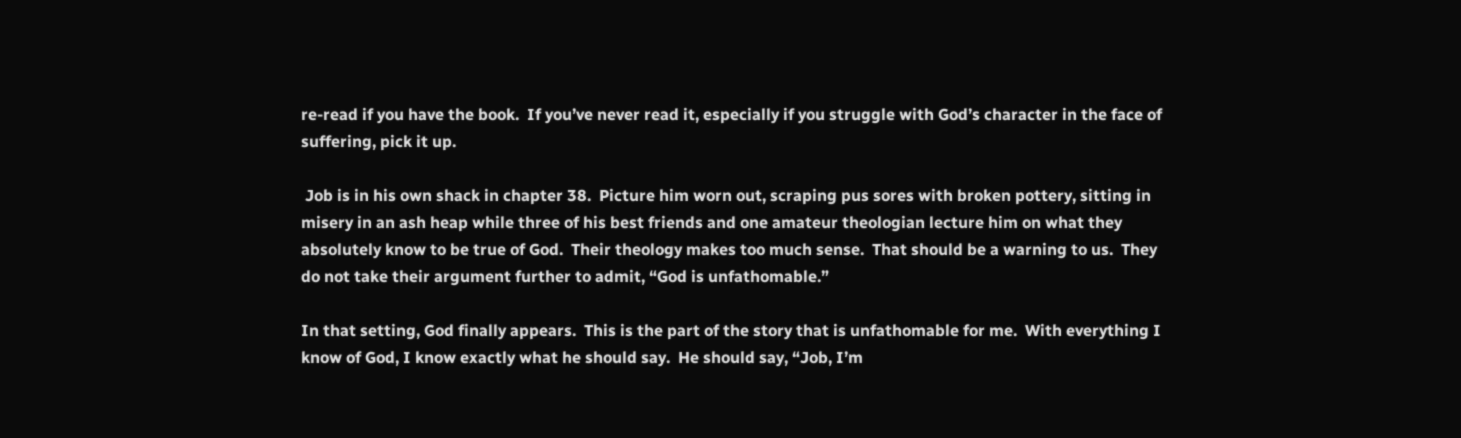re-read if you have the book.  If you’ve never read it, especially if you struggle with God’s character in the face of suffering, pick it up.

 Job is in his own shack in chapter 38.  Picture him worn out, scraping pus sores with broken pottery, sitting in misery in an ash heap while three of his best friends and one amateur theologian lecture him on what they absolutely know to be true of God.  Their theology makes too much sense.  That should be a warning to us.  They do not take their argument further to admit, “God is unfathomable.”

In that setting, God finally appears.  This is the part of the story that is unfathomable for me.  With everything I know of God, I know exactly what he should say.  He should say, “Job, I’m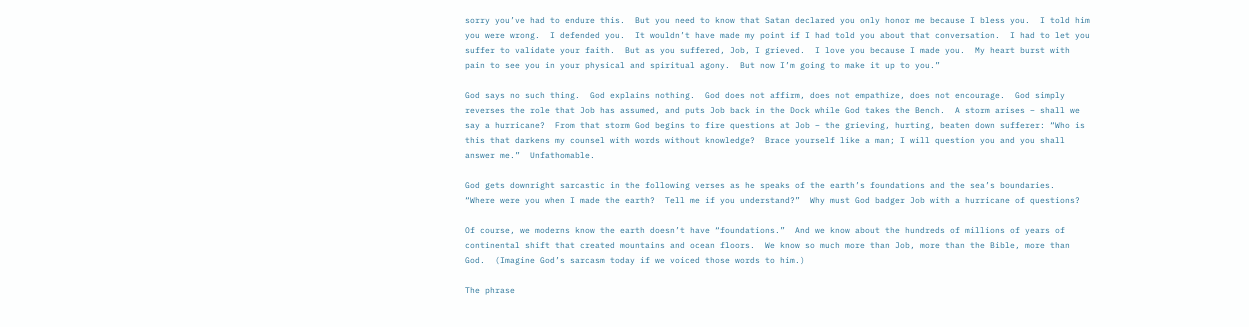sorry you’ve had to endure this.  But you need to know that Satan declared you only honor me because I bless you.  I told him you were wrong.  I defended you.  It wouldn’t have made my point if I had told you about that conversation.  I had to let you suffer to validate your faith.  But as you suffered, Job, I grieved.  I love you because I made you.  My heart burst with pain to see you in your physical and spiritual agony.  But now I’m going to make it up to you.”

God says no such thing.  God explains nothing.  God does not affirm, does not empathize, does not encourage.  God simply reverses the role that Job has assumed, and puts Job back in the Dock while God takes the Bench.  A storm arises – shall we say a hurricane?  From that storm God begins to fire questions at Job – the grieving, hurting, beaten down sufferer: “Who is this that darkens my counsel with words without knowledge?  Brace yourself like a man; I will question you and you shall answer me.”  Unfathomable.

God gets downright sarcastic in the following verses as he speaks of the earth’s foundations and the sea’s boundaries.  “Where were you when I made the earth?  Tell me if you understand?”  Why must God badger Job with a hurricane of questions?

Of course, we moderns know the earth doesn’t have “foundations.”  And we know about the hundreds of millions of years of continental shift that created mountains and ocean floors.  We know so much more than Job, more than the Bible, more than God.  (Imagine God’s sarcasm today if we voiced those words to him.)

The phrase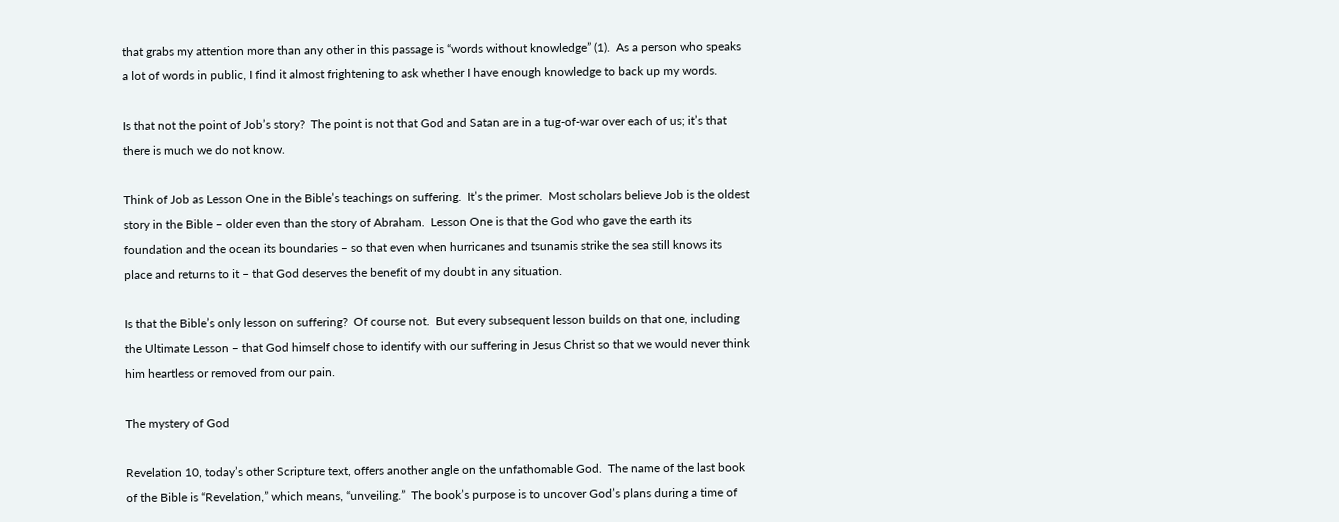that grabs my attention more than any other in this passage is “words without knowledge” (1).  As a person who speaks a lot of words in public, I find it almost frightening to ask whether I have enough knowledge to back up my words.

Is that not the point of Job’s story?  The point is not that God and Satan are in a tug-of-war over each of us; it’s that there is much we do not know.

Think of Job as Lesson One in the Bible’s teachings on suffering.  It’s the primer.  Most scholars believe Job is the oldest story in the Bible – older even than the story of Abraham.  Lesson One is that the God who gave the earth its foundation and the ocean its boundaries – so that even when hurricanes and tsunamis strike the sea still knows its place and returns to it – that God deserves the benefit of my doubt in any situation.

Is that the Bible’s only lesson on suffering?  Of course not.  But every subsequent lesson builds on that one, including the Ultimate Lesson – that God himself chose to identify with our suffering in Jesus Christ so that we would never think him heartless or removed from our pain.

The mystery of God

Revelation 10, today’s other Scripture text, offers another angle on the unfathomable God.  The name of the last book of the Bible is “Revelation,” which means, “unveiling.”  The book’s purpose is to uncover God’s plans during a time of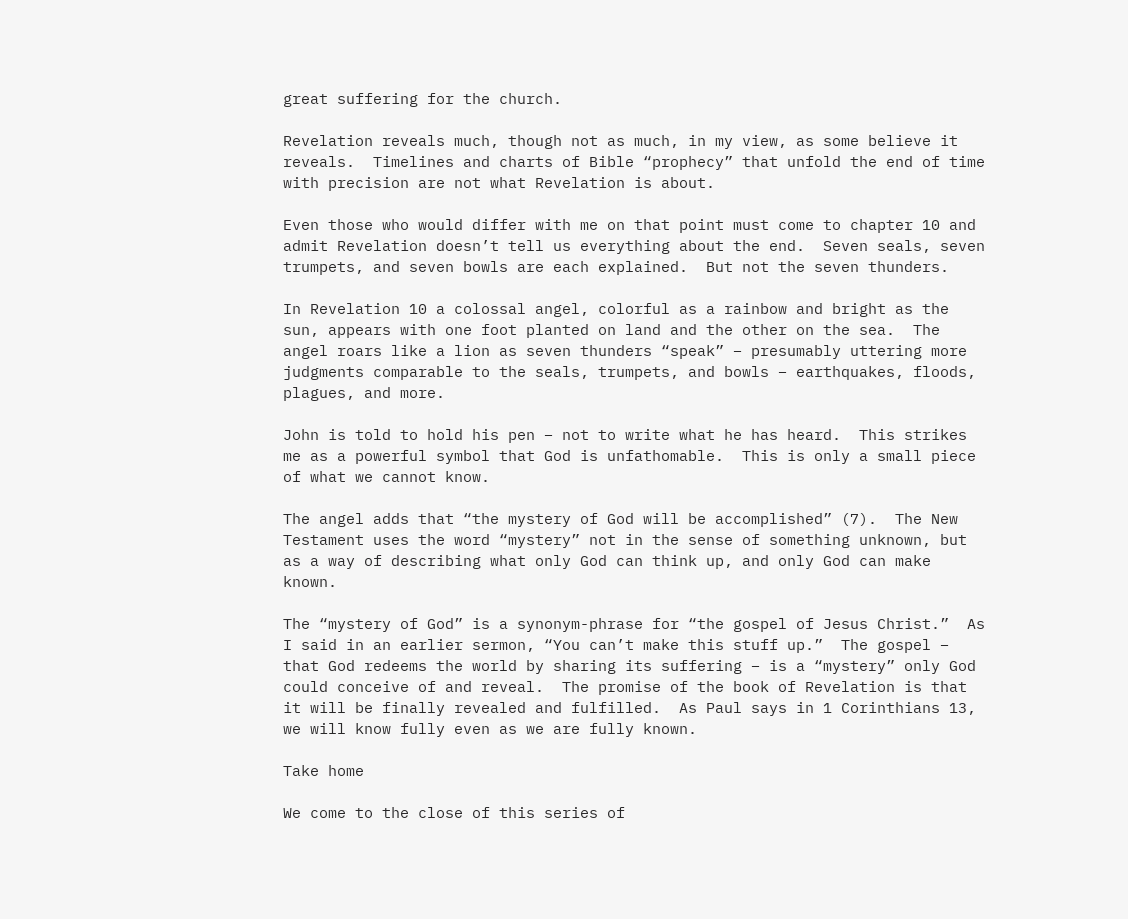great suffering for the church.

Revelation reveals much, though not as much, in my view, as some believe it reveals.  Timelines and charts of Bible “prophecy” that unfold the end of time with precision are not what Revelation is about.

Even those who would differ with me on that point must come to chapter 10 and admit Revelation doesn’t tell us everything about the end.  Seven seals, seven trumpets, and seven bowls are each explained.  But not the seven thunders.

In Revelation 10 a colossal angel, colorful as a rainbow and bright as the sun, appears with one foot planted on land and the other on the sea.  The angel roars like a lion as seven thunders “speak” – presumably uttering more judgments comparable to the seals, trumpets, and bowls – earthquakes, floods, plagues, and more.

John is told to hold his pen – not to write what he has heard.  This strikes me as a powerful symbol that God is unfathomable.  This is only a small piece of what we cannot know.

The angel adds that “the mystery of God will be accomplished” (7).  The New Testament uses the word “mystery” not in the sense of something unknown, but as a way of describing what only God can think up, and only God can make known.

The “mystery of God” is a synonym-phrase for “the gospel of Jesus Christ.”  As I said in an earlier sermon, “You can’t make this stuff up.”  The gospel – that God redeems the world by sharing its suffering – is a “mystery” only God could conceive of and reveal.  The promise of the book of Revelation is that it will be finally revealed and fulfilled.  As Paul says in 1 Corinthians 13, we will know fully even as we are fully known.

Take home

We come to the close of this series of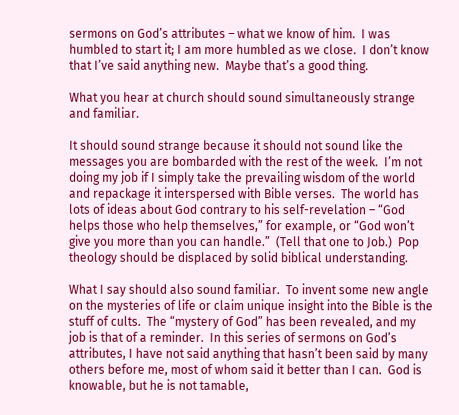sermons on God’s attributes – what we know of him.  I was humbled to start it; I am more humbled as we close.  I don’t know that I’ve said anything new.  Maybe that’s a good thing.

What you hear at church should sound simultaneously strange and familiar.

It should sound strange because it should not sound like the messages you are bombarded with the rest of the week.  I’m not doing my job if I simply take the prevailing wisdom of the world and repackage it interspersed with Bible verses.  The world has lots of ideas about God contrary to his self-revelation – “God helps those who help themselves,” for example, or “God won’t give you more than you can handle.”  (Tell that one to Job.)  Pop theology should be displaced by solid biblical understanding.

What I say should also sound familiar.  To invent some new angle on the mysteries of life or claim unique insight into the Bible is the stuff of cults.  The “mystery of God” has been revealed, and my job is that of a reminder.  In this series of sermons on God’s attributes, I have not said anything that hasn’t been said by many others before me, most of whom said it better than I can.  God is knowable, but he is not tamable,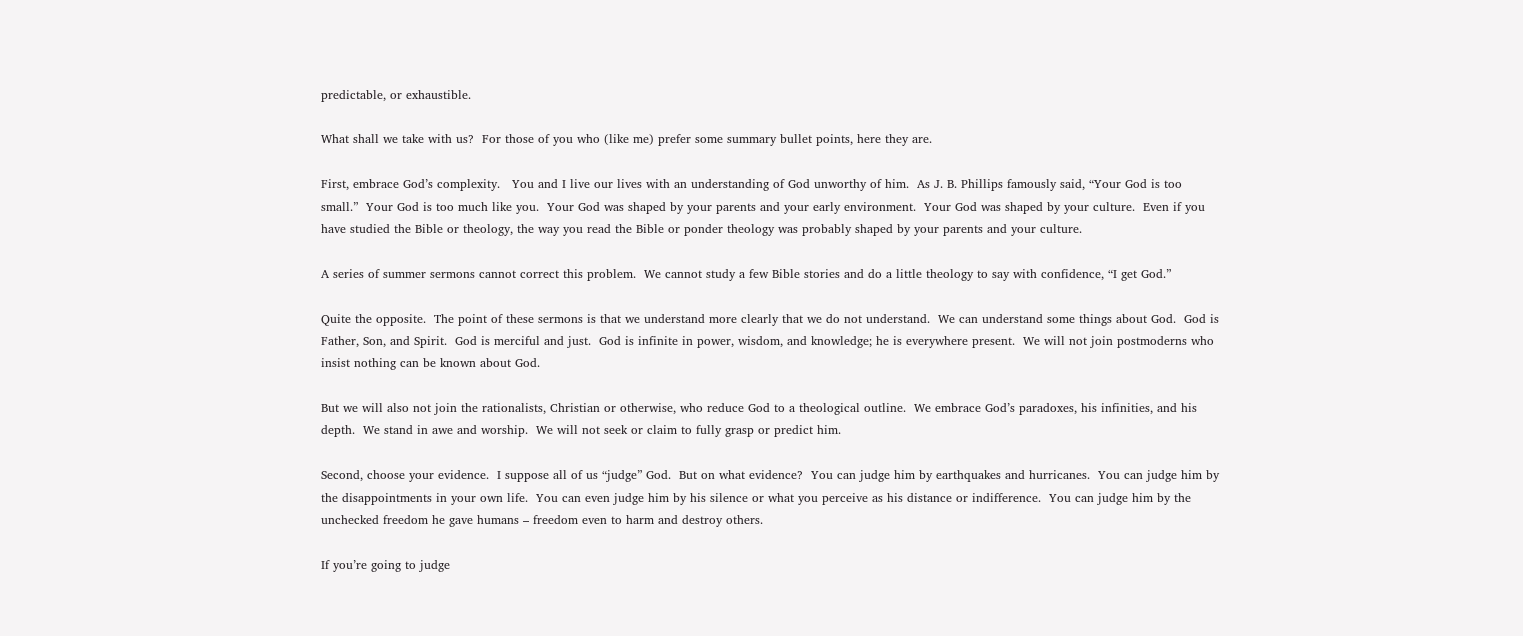predictable, or exhaustible.

What shall we take with us?  For those of you who (like me) prefer some summary bullet points, here they are.

First, embrace God’s complexity.   You and I live our lives with an understanding of God unworthy of him.  As J. B. Phillips famously said, “Your God is too small.”  Your God is too much like you.  Your God was shaped by your parents and your early environment.  Your God was shaped by your culture.  Even if you have studied the Bible or theology, the way you read the Bible or ponder theology was probably shaped by your parents and your culture.

A series of summer sermons cannot correct this problem.  We cannot study a few Bible stories and do a little theology to say with confidence, “I get God.”

Quite the opposite.  The point of these sermons is that we understand more clearly that we do not understand.  We can understand some things about God.  God is Father, Son, and Spirit.  God is merciful and just.  God is infinite in power, wisdom, and knowledge; he is everywhere present.  We will not join postmoderns who insist nothing can be known about God.

But we will also not join the rationalists, Christian or otherwise, who reduce God to a theological outline.  We embrace God’s paradoxes, his infinities, and his depth.  We stand in awe and worship.  We will not seek or claim to fully grasp or predict him.

Second, choose your evidence.  I suppose all of us “judge” God.  But on what evidence?  You can judge him by earthquakes and hurricanes.  You can judge him by the disappointments in your own life.  You can even judge him by his silence or what you perceive as his distance or indifference.  You can judge him by the unchecked freedom he gave humans – freedom even to harm and destroy others.

If you’re going to judge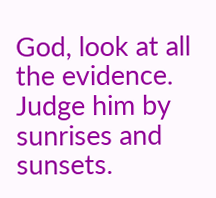God, look at all the evidence.  Judge him by sunrises and sunsets.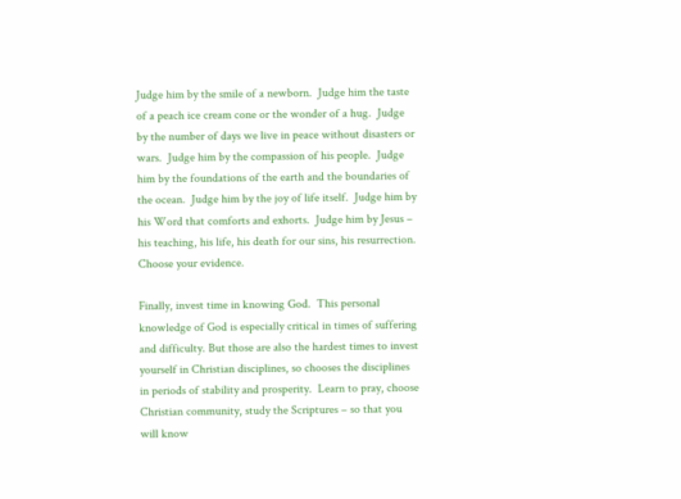Judge him by the smile of a newborn.  Judge him the taste of a peach ice cream cone or the wonder of a hug.  Judge by the number of days we live in peace without disasters or wars.  Judge him by the compassion of his people.  Judge him by the foundations of the earth and the boundaries of the ocean.  Judge him by the joy of life itself.  Judge him by his Word that comforts and exhorts.  Judge him by Jesus – his teaching, his life, his death for our sins, his resurrection.  Choose your evidence.

Finally, invest time in knowing God.  This personal knowledge of God is especially critical in times of suffering and difficulty. But those are also the hardest times to invest yourself in Christian disciplines, so chooses the disciplines in periods of stability and prosperity.  Learn to pray, choose Christian community, study the Scriptures – so that you will know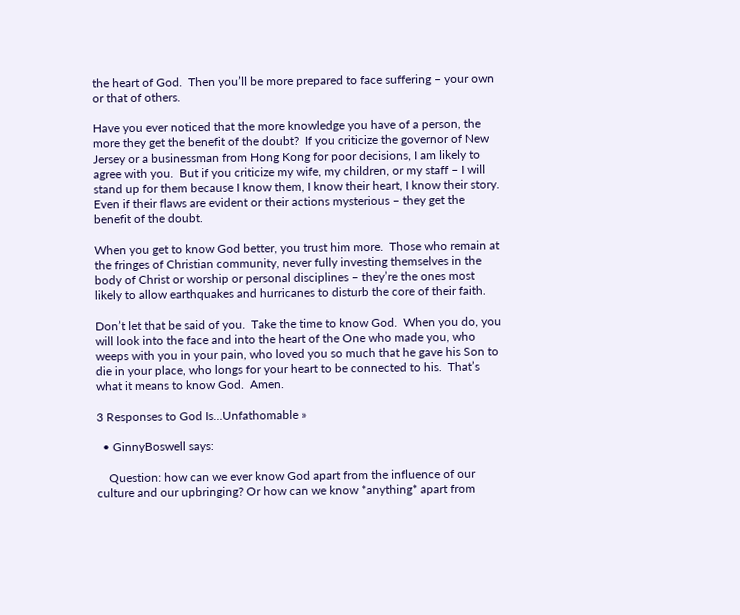the heart of God.  Then you’ll be more prepared to face suffering – your own or that of others.

Have you ever noticed that the more knowledge you have of a person, the more they get the benefit of the doubt?  If you criticize the governor of New Jersey or a businessman from Hong Kong for poor decisions, I am likely to agree with you.  But if you criticize my wife, my children, or my staff – I will stand up for them because I know them, I know their heart, I know their story.  Even if their flaws are evident or their actions mysterious – they get the benefit of the doubt.

When you get to know God better, you trust him more.  Those who remain at the fringes of Christian community, never fully investing themselves in the body of Christ or worship or personal disciplines – they’re the ones most likely to allow earthquakes and hurricanes to disturb the core of their faith.

Don’t let that be said of you.  Take the time to know God.  When you do, you will look into the face and into the heart of the One who made you, who weeps with you in your pain, who loved you so much that he gave his Son to die in your place, who longs for your heart to be connected to his.  That’s what it means to know God.  Amen.

3 Responses to God Is…Unfathomable »

  • GinnyBoswell says:

    Question: how can we ever know God apart from the influence of our culture and our upbringing? Or how can we know *anything* apart from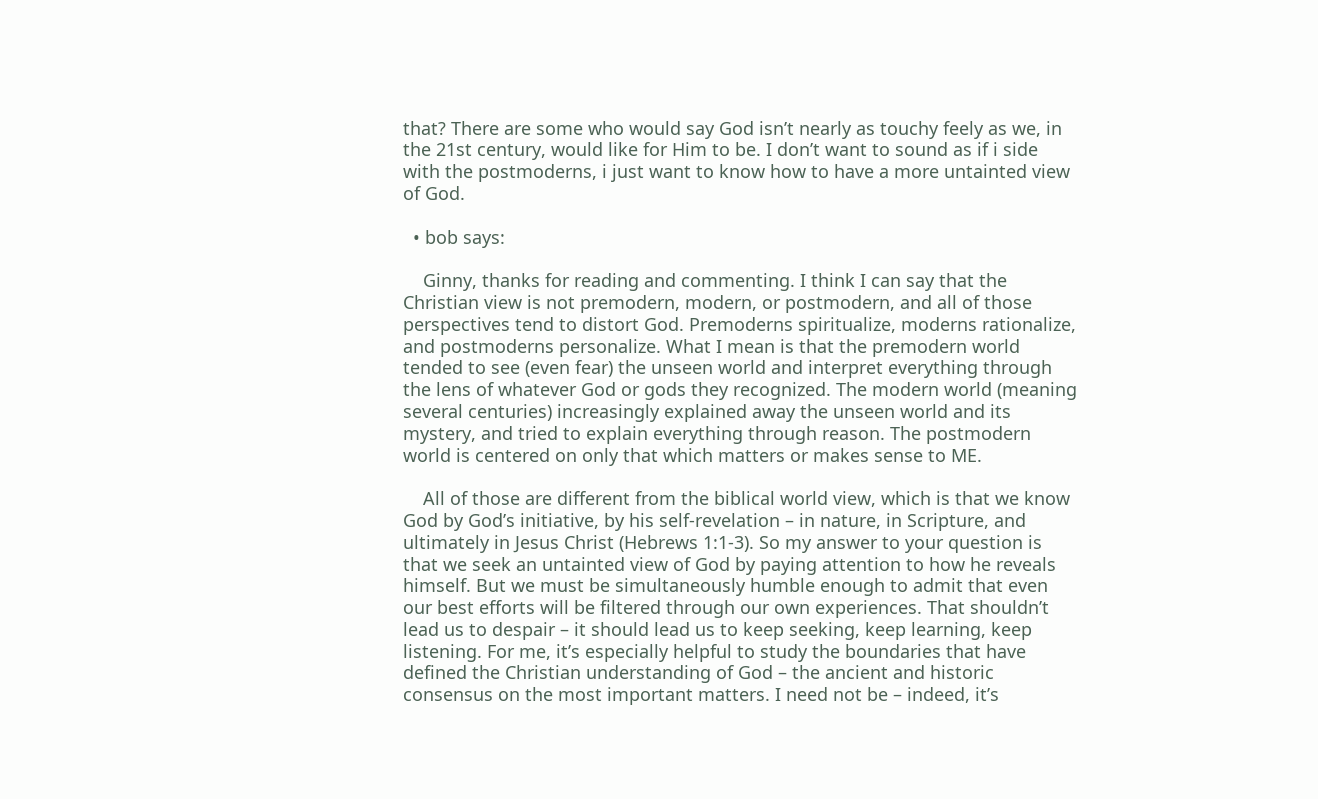that? There are some who would say God isn’t nearly as touchy feely as we, in the 21st century, would like for Him to be. I don’t want to sound as if i side with the postmoderns, i just want to know how to have a more untainted view of God.

  • bob says:

    Ginny, thanks for reading and commenting. I think I can say that the Christian view is not premodern, modern, or postmodern, and all of those perspectives tend to distort God. Premoderns spiritualize, moderns rationalize, and postmoderns personalize. What I mean is that the premodern world tended to see (even fear) the unseen world and interpret everything through the lens of whatever God or gods they recognized. The modern world (meaning several centuries) increasingly explained away the unseen world and its mystery, and tried to explain everything through reason. The postmodern world is centered on only that which matters or makes sense to ME.

    All of those are different from the biblical world view, which is that we know God by God’s initiative, by his self-revelation – in nature, in Scripture, and ultimately in Jesus Christ (Hebrews 1:1-3). So my answer to your question is that we seek an untainted view of God by paying attention to how he reveals himself. But we must be simultaneously humble enough to admit that even our best efforts will be filtered through our own experiences. That shouldn’t lead us to despair – it should lead us to keep seeking, keep learning, keep listening. For me, it’s especially helpful to study the boundaries that have defined the Christian understanding of God – the ancient and historic consensus on the most important matters. I need not be – indeed, it’s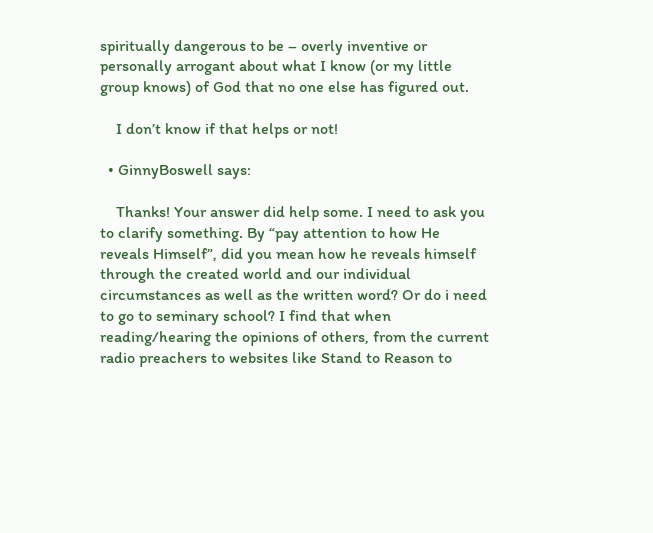spiritually dangerous to be – overly inventive or personally arrogant about what I know (or my little group knows) of God that no one else has figured out.

    I don’t know if that helps or not!

  • GinnyBoswell says:

    Thanks! Your answer did help some. I need to ask you to clarify something. By “pay attention to how He reveals Himself”, did you mean how he reveals himself through the created world and our individual circumstances as well as the written word? Or do i need to go to seminary school? I find that when reading/hearing the opinions of others, from the current radio preachers to websites like Stand to Reason to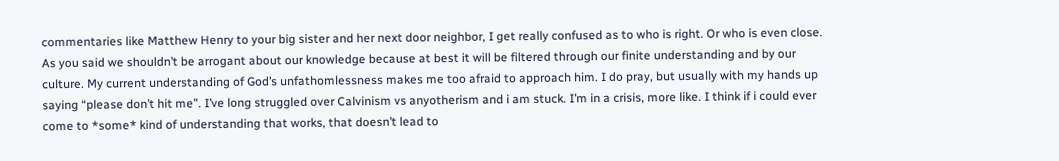commentaries like Matthew Henry to your big sister and her next door neighbor, I get really confused as to who is right. Or who is even close. As you said we shouldn’t be arrogant about our knowledge because at best it will be filtered through our finite understanding and by our culture. My current understanding of God’s unfathomlessness makes me too afraid to approach him. I do pray, but usually with my hands up saying “please don’t hit me”. I’ve long struggled over Calvinism vs anyotherism and i am stuck. I’m in a crisis, more like. I think if i could ever come to *some* kind of understanding that works, that doesn’t lead to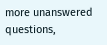more unanswered questions,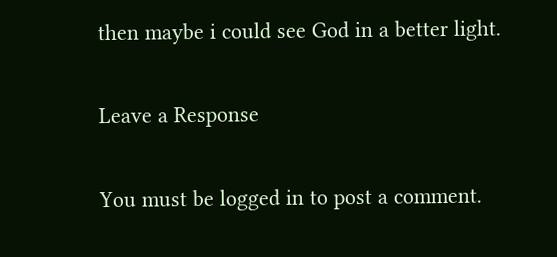then maybe i could see God in a better light.

Leave a Response

You must be logged in to post a comment.